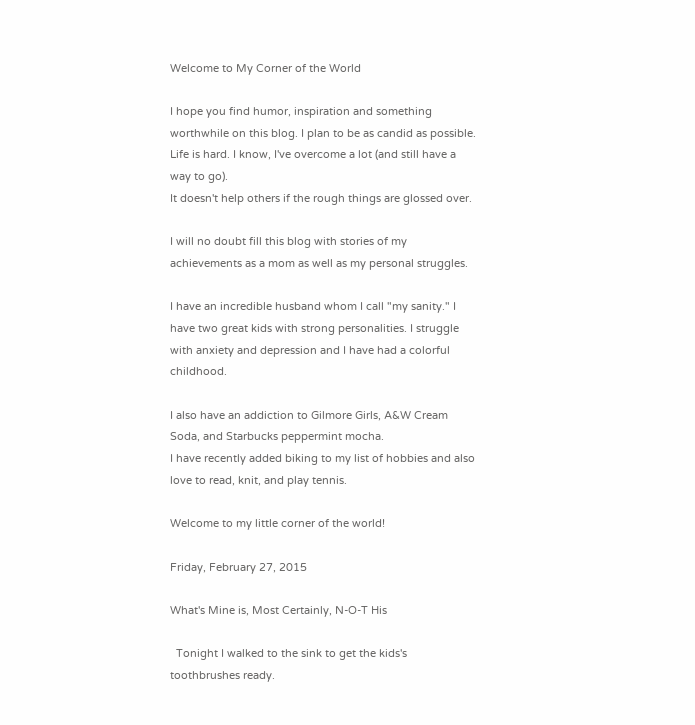Welcome to My Corner of the World

I hope you find humor, inspiration and something worthwhile on this blog. I plan to be as candid as possible. Life is hard. I know, I've overcome a lot (and still have a way to go).
It doesn't help others if the rough things are glossed over.

I will no doubt fill this blog with stories of my achievements as a mom as well as my personal struggles.

I have an incredible husband whom I call "my sanity." I have two great kids with strong personalities. I struggle with anxiety and depression and I have had a colorful childhood.

I also have an addiction to Gilmore Girls, A&W Cream Soda, and Starbucks peppermint mocha.
I have recently added biking to my list of hobbies and also love to read, knit, and play tennis.

Welcome to my little corner of the world!

Friday, February 27, 2015

What's Mine is, Most Certainly, N-O-T His

  Tonight I walked to the sink to get the kids's toothbrushes ready.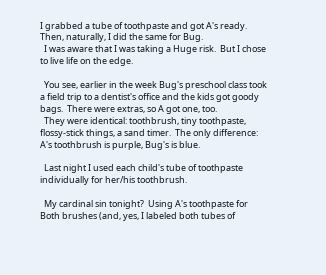I grabbed a tube of toothpaste and got A's ready.  Then, naturally, I did the same for Bug.
  I was aware that I was taking a Huge risk.  But I chose to live life on the edge.

  You see, earlier in the week Bug's preschool class took a field trip to a dentist's office and the kids got goody bags.  There were extras, so A got one, too.
  They were identical: toothbrush, tiny toothpaste, flossy-stick things, a sand timer.  The only difference: A's toothbrush is purple, Bug's is blue.

  Last night I used each child's tube of toothpaste individually for her/his toothbrush.

  My cardinal sin tonight?  Using A's toothpaste for Both brushes (and, yes, I labeled both tubes of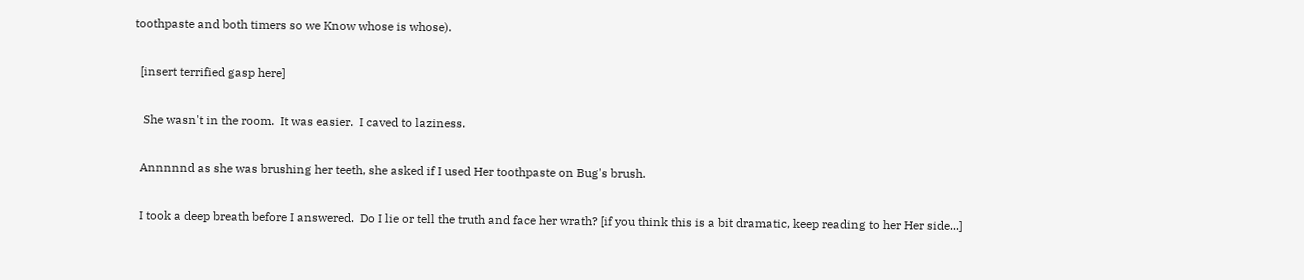toothpaste and both timers so we Know whose is whose).

  [insert terrified gasp here]

   She wasn't in the room.  It was easier.  I caved to laziness.

  Annnnnd as she was brushing her teeth, she asked if I used Her toothpaste on Bug's brush.

  I took a deep breath before I answered.  Do I lie or tell the truth and face her wrath? [if you think this is a bit dramatic, keep reading to her Her side...]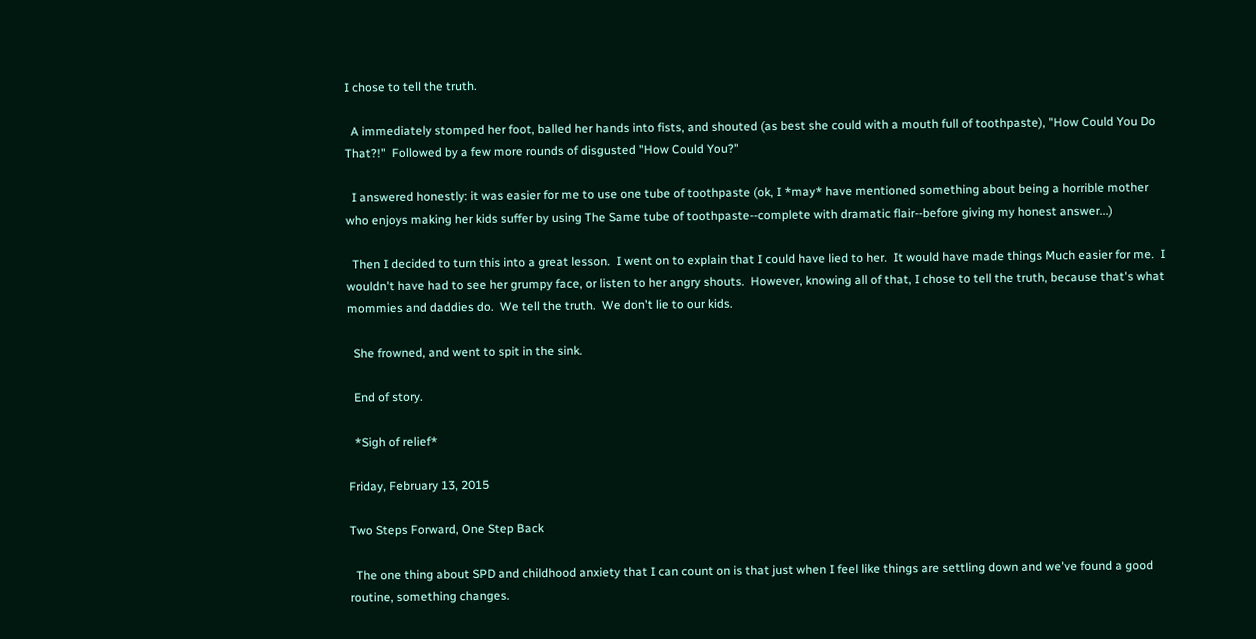I chose to tell the truth.

  A immediately stomped her foot, balled her hands into fists, and shouted (as best she could with a mouth full of toothpaste), "How Could You Do That?!"  Followed by a few more rounds of disgusted "How Could You?"

  I answered honestly: it was easier for me to use one tube of toothpaste (ok, I *may* have mentioned something about being a horrible mother who enjoys making her kids suffer by using The Same tube of toothpaste--complete with dramatic flair--before giving my honest answer...)

  Then I decided to turn this into a great lesson.  I went on to explain that I could have lied to her.  It would have made things Much easier for me.  I wouldn't have had to see her grumpy face, or listen to her angry shouts.  However, knowing all of that, I chose to tell the truth, because that's what mommies and daddies do.  We tell the truth.  We don't lie to our kids.

  She frowned, and went to spit in the sink.

  End of story.

  *Sigh of relief*

Friday, February 13, 2015

Two Steps Forward, One Step Back

  The one thing about SPD and childhood anxiety that I can count on is that just when I feel like things are settling down and we've found a good routine, something changes.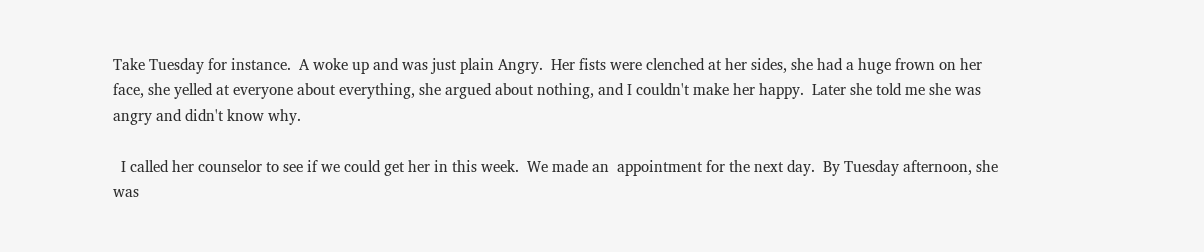Take Tuesday for instance.  A woke up and was just plain Angry.  Her fists were clenched at her sides, she had a huge frown on her face, she yelled at everyone about everything, she argued about nothing, and I couldn't make her happy.  Later she told me she was angry and didn't know why.

  I called her counselor to see if we could get her in this week.  We made an  appointment for the next day.  By Tuesday afternoon, she was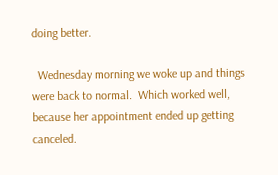doing better.

  Wednesday morning we woke up and things were back to normal.  Which worked well, because her appointment ended up getting canceled.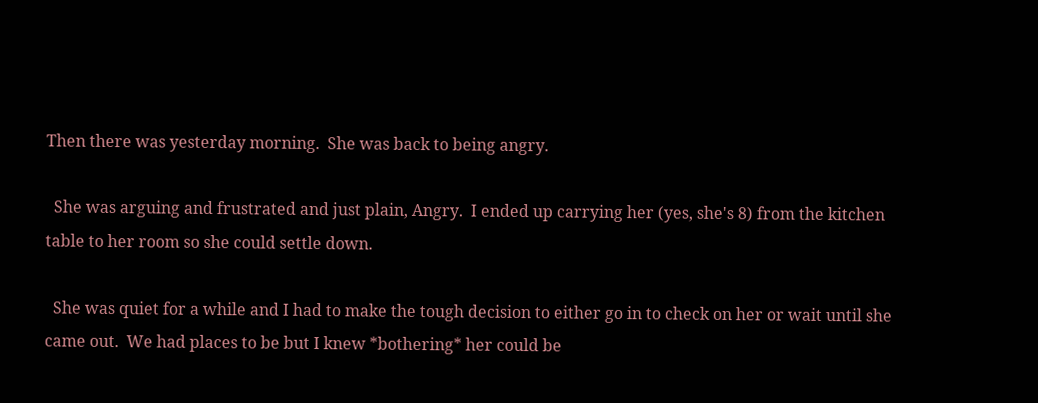Then there was yesterday morning.  She was back to being angry.

  She was arguing and frustrated and just plain, Angry.  I ended up carrying her (yes, she's 8) from the kitchen table to her room so she could settle down.

  She was quiet for a while and I had to make the tough decision to either go in to check on her or wait until she came out.  We had places to be but I knew *bothering* her could be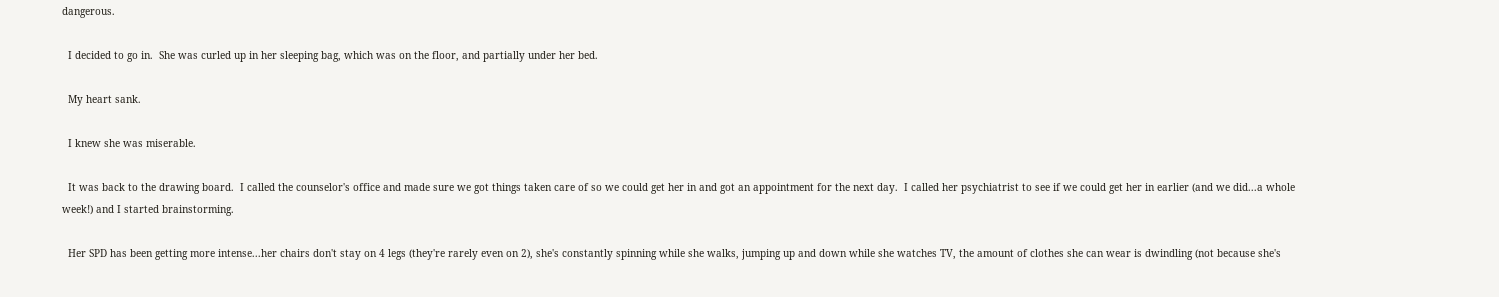dangerous.

  I decided to go in.  She was curled up in her sleeping bag, which was on the floor, and partially under her bed.

  My heart sank.

  I knew she was miserable.

  It was back to the drawing board.  I called the counselor's office and made sure we got things taken care of so we could get her in and got an appointment for the next day.  I called her psychiatrist to see if we could get her in earlier (and we did...a whole week!) and I started brainstorming.

  Her SPD has been getting more intense...her chairs don't stay on 4 legs (they're rarely even on 2), she's constantly spinning while she walks, jumping up and down while she watches TV, the amount of clothes she can wear is dwindling (not because she's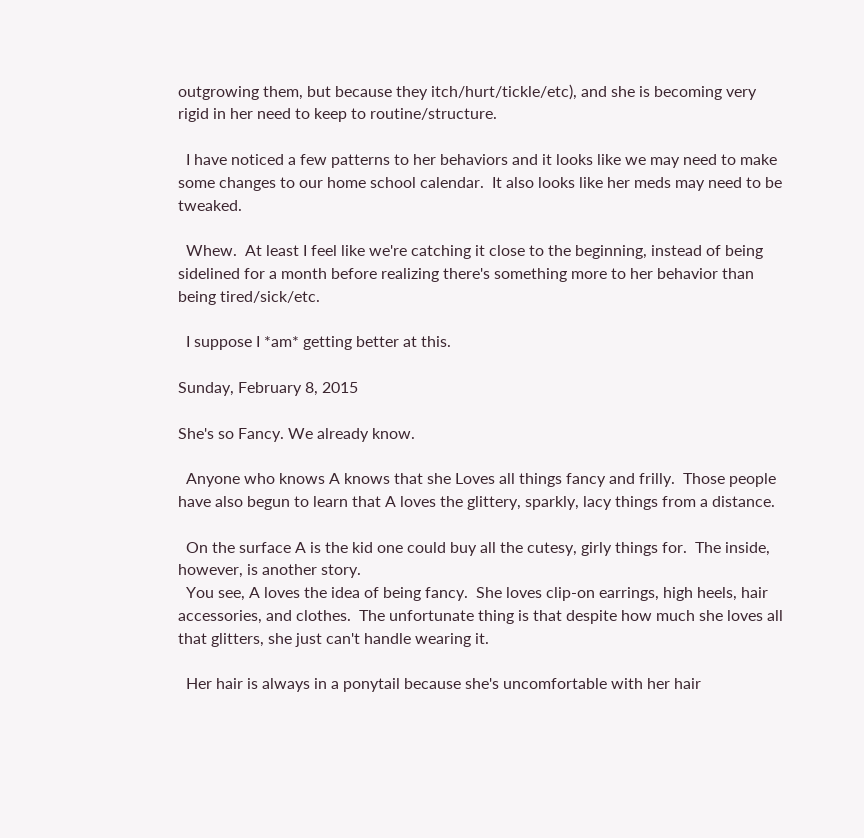outgrowing them, but because they itch/hurt/tickle/etc), and she is becoming very rigid in her need to keep to routine/structure.

  I have noticed a few patterns to her behaviors and it looks like we may need to make some changes to our home school calendar.  It also looks like her meds may need to be tweaked.

  Whew.  At least I feel like we're catching it close to the beginning, instead of being sidelined for a month before realizing there's something more to her behavior than being tired/sick/etc.

  I suppose I *am* getting better at this.

Sunday, February 8, 2015

She's so Fancy. We already know.

  Anyone who knows A knows that she Loves all things fancy and frilly.  Those people have also begun to learn that A loves the glittery, sparkly, lacy things from a distance.

  On the surface A is the kid one could buy all the cutesy, girly things for.  The inside, however, is another story.
  You see, A loves the idea of being fancy.  She loves clip-on earrings, high heels, hair accessories, and clothes.  The unfortunate thing is that despite how much she loves all that glitters, she just can't handle wearing it.

  Her hair is always in a ponytail because she's uncomfortable with her hair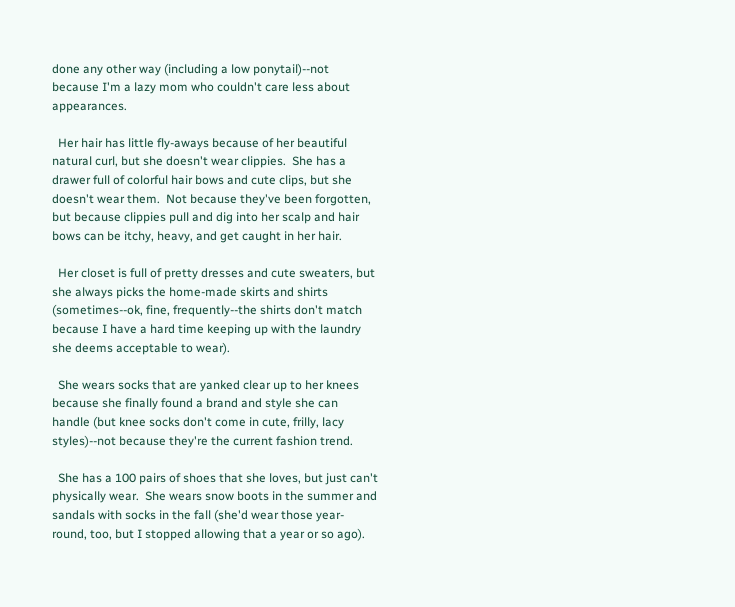done any other way (including a low ponytail)--not because I'm a lazy mom who couldn't care less about appearances.

  Her hair has little fly-aways because of her beautiful natural curl, but she doesn't wear clippies.  She has a drawer full of colorful hair bows and cute clips, but she doesn't wear them.  Not because they've been forgotten, but because clippies pull and dig into her scalp and hair bows can be itchy, heavy, and get caught in her hair.

  Her closet is full of pretty dresses and cute sweaters, but she always picks the home-made skirts and shirts (sometimes--ok, fine, frequently--the shirts don't match because I have a hard time keeping up with the laundry she deems acceptable to wear).

  She wears socks that are yanked clear up to her knees because she finally found a brand and style she can handle (but knee socks don't come in cute, frilly, lacy styles)--not because they're the current fashion trend.

  She has a 100 pairs of shoes that she loves, but just can't physically wear.  She wears snow boots in the summer and sandals with socks in the fall (she'd wear those year-round, too, but I stopped allowing that a year or so ago).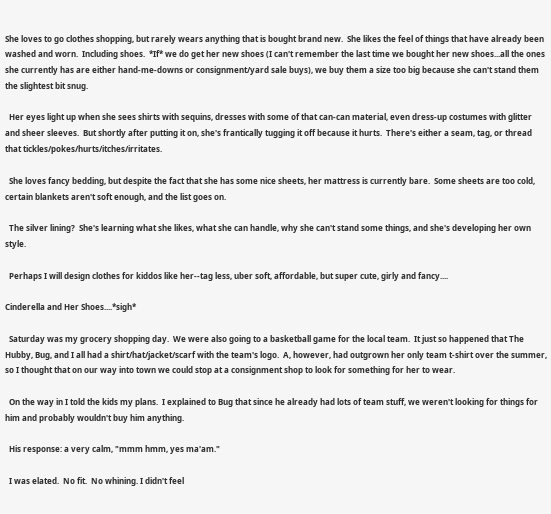She loves to go clothes shopping, but rarely wears anything that is bought brand new.  She likes the feel of things that have already been washed and worn.  Including shoes.  *If* we do get her new shoes (I can't remember the last time we bought her new shoes...all the ones she currently has are either hand-me-downs or consignment/yard sale buys), we buy them a size too big because she can't stand them the slightest bit snug.

  Her eyes light up when she sees shirts with sequins, dresses with some of that can-can material, even dress-up costumes with glitter and sheer sleeves.  But shortly after putting it on, she's frantically tugging it off because it hurts.  There's either a seam, tag, or thread that tickles/pokes/hurts/itches/irritates.

  She loves fancy bedding, but despite the fact that she has some nice sheets, her mattress is currently bare.  Some sheets are too cold, certain blankets aren't soft enough, and the list goes on.

  The silver lining?  She's learning what she likes, what she can handle, why she can't stand some things, and she's developing her own style.

  Perhaps I will design clothes for kiddos like her--tag less, uber soft, affordable, but super cute, girly and fancy....

Cinderella and Her Shoes....*sigh*

  Saturday was my grocery shopping day.  We were also going to a basketball game for the local team.  It just so happened that The Hubby, Bug, and I all had a shirt/hat/jacket/scarf with the team's logo.  A, however, had outgrown her only team t-shirt over the summer, so I thought that on our way into town we could stop at a consignment shop to look for something for her to wear.

  On the way in I told the kids my plans.  I explained to Bug that since he already had lots of team stuff, we weren't looking for things for him and probably wouldn't buy him anything.

  His response: a very calm, "mmm hmm, yes ma'am."

  I was elated.  No fit.  No whining. I didn't feel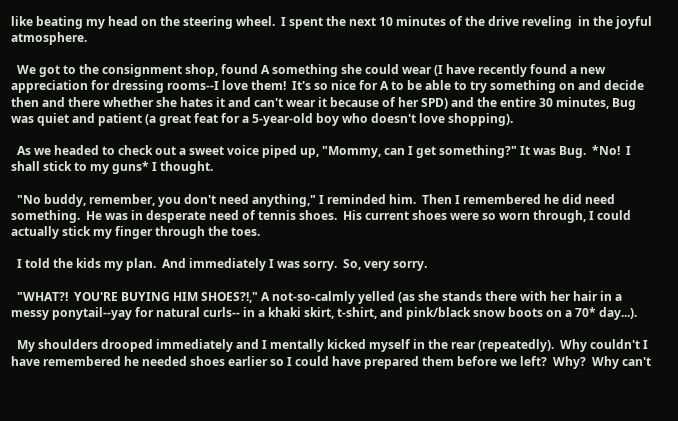like beating my head on the steering wheel.  I spent the next 10 minutes of the drive reveling  in the joyful atmosphere.

  We got to the consignment shop, found A something she could wear (I have recently found a new appreciation for dressing rooms--I love them!  It's so nice for A to be able to try something on and decide then and there whether she hates it and can't wear it because of her SPD) and the entire 30 minutes, Bug was quiet and patient (a great feat for a 5-year-old boy who doesn't love shopping).

  As we headed to check out a sweet voice piped up, "Mommy, can I get something?" It was Bug.  *No!  I shall stick to my guns* I thought.

  "No buddy, remember, you don't need anything," I reminded him.  Then I remembered he did need something.  He was in desperate need of tennis shoes.  His current shoes were so worn through, I could actually stick my finger through the toes.

  I told the kids my plan.  And immediately I was sorry.  So, very sorry.

  "WHAT?!  YOU'RE BUYING HIM SHOES?!," A not-so-calmly yelled (as she stands there with her hair in a messy ponytail--yay for natural curls-- in a khaki skirt, t-shirt, and pink/black snow boots on a 70* day...).

  My shoulders drooped immediately and I mentally kicked myself in the rear (repeatedly).  Why couldn't I have remembered he needed shoes earlier so I could have prepared them before we left?  Why?  Why can't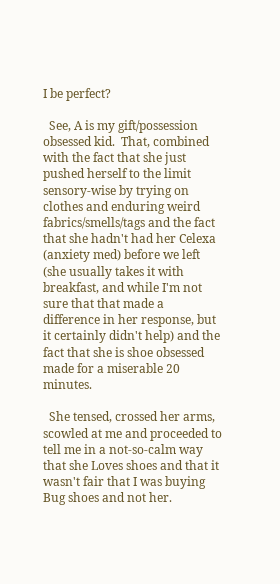I be perfect?

  See, A is my gift/possession obsessed kid.  That, combined with the fact that she just pushed herself to the limit sensory-wise by trying on clothes and enduring weird fabrics/smells/tags and the fact that she hadn't had her Celexa (anxiety med) before we left (she usually takes it with breakfast, and while I'm not sure that that made a difference in her response, but it certainly didn't help) and the fact that she is shoe obsessed made for a miserable 20 minutes.

  She tensed, crossed her arms, scowled at me and proceeded to tell me in a not-so-calm way that she Loves shoes and that it wasn't fair that I was buying Bug shoes and not her.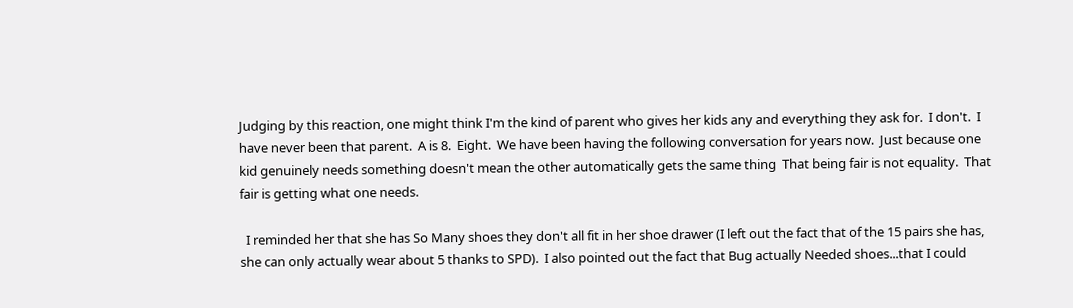Judging by this reaction, one might think I'm the kind of parent who gives her kids any and everything they ask for.  I don't.  I have never been that parent.  A is 8.  Eight.  We have been having the following conversation for years now.  Just because one kid genuinely needs something doesn't mean the other automatically gets the same thing  That being fair is not equality.  That fair is getting what one needs.

  I reminded her that she has So Many shoes they don't all fit in her shoe drawer (I left out the fact that of the 15 pairs she has, she can only actually wear about 5 thanks to SPD).  I also pointed out the fact that Bug actually Needed shoes...that I could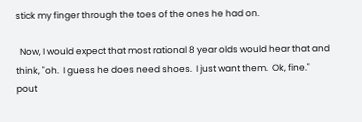stick my finger through the toes of the ones he had on.

  Now, I would expect that most rational 8 year olds would hear that and think, "oh.  I guess he does need shoes.  I just want them.  Ok, fine." pout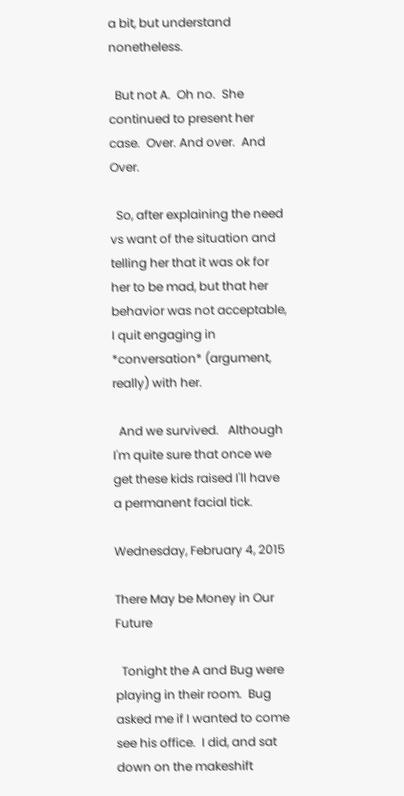a bit, but understand nonetheless.

  But not A.  Oh no.  She continued to present her case.  Over. And over.  And Over.

  So, after explaining the need vs want of the situation and telling her that it was ok for her to be mad, but that her behavior was not acceptable, I quit engaging in *conversation* (argument, really) with her.

  And we survived.   Although I'm quite sure that once we get these kids raised I'll have a permanent facial tick.

Wednesday, February 4, 2015

There May be Money in Our Future

  Tonight the A and Bug were playing in their room.  Bug asked me if I wanted to come see his office.  I did, and sat down on the makeshift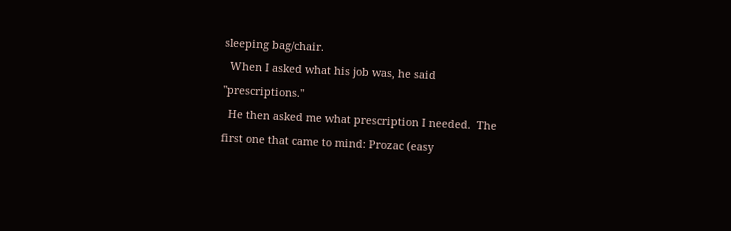sleeping bag/chair.
  When I asked what his job was, he said "prescriptions."
  He then asked me what prescription I needed.  The first one that came to mind: Prozac (easy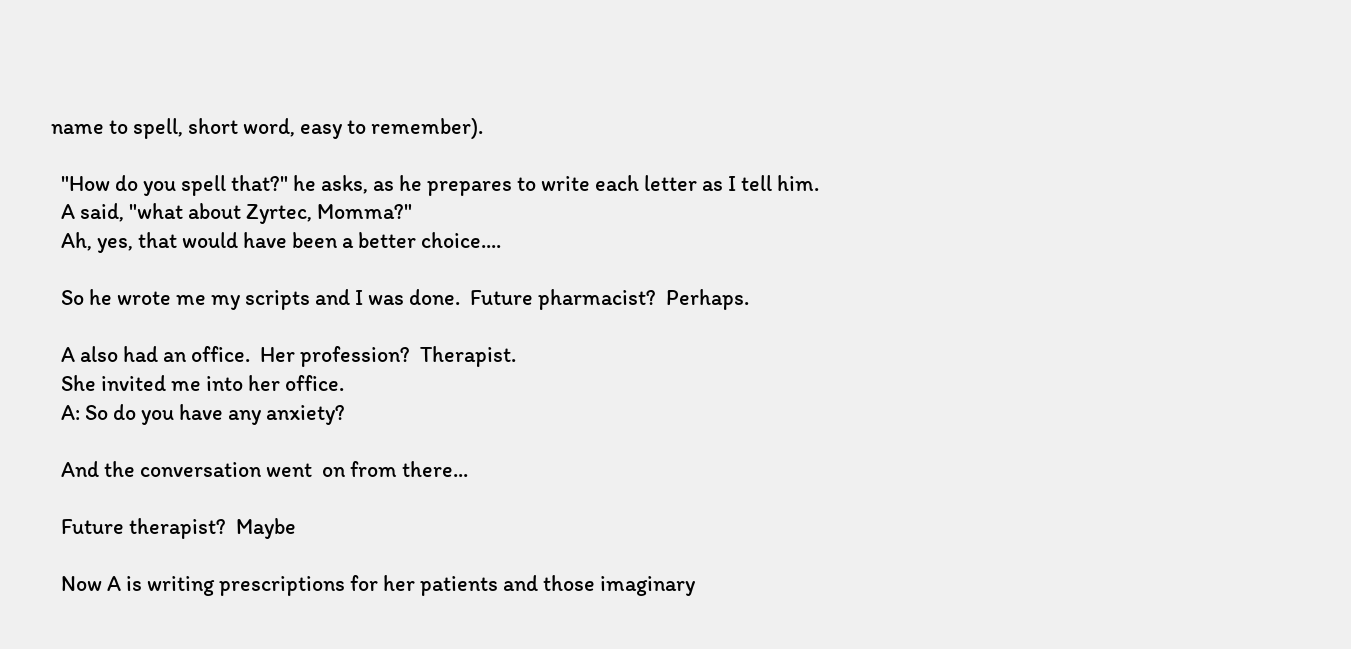name to spell, short word, easy to remember).

  "How do you spell that?" he asks, as he prepares to write each letter as I tell him.
  A said, "what about Zyrtec, Momma?"
  Ah, yes, that would have been a better choice....

  So he wrote me my scripts and I was done.  Future pharmacist?  Perhaps.

  A also had an office.  Her profession?  Therapist.
  She invited me into her office.
  A: So do you have any anxiety?

  And the conversation went  on from there...

  Future therapist?  Maybe

  Now A is writing prescriptions for her patients and those imaginary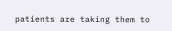patients are taking them to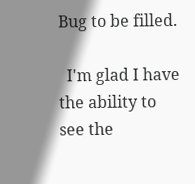Bug to be filled.

  I'm glad I have the ability to see the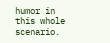humor in this whole scenario.